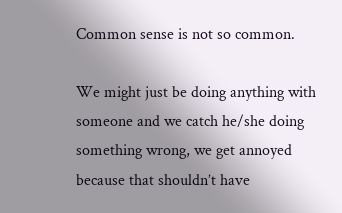Common sense is not so common.

We might just be doing anything with someone and we catch he/she doing something wrong, we get annoyed because that shouldn’t have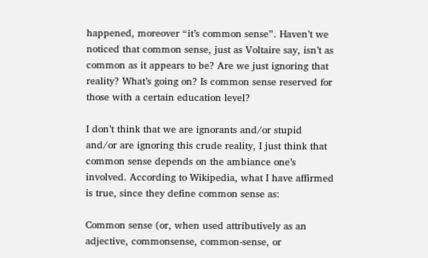happened, moreover “it’s common sense”. Haven’t we noticed that common sense, just as Voltaire say, isn’t as common as it appears to be? Are we just ignoring that reality? What’s going on? Is common sense reserved for those with a certain education level?

I don’t think that we are ignorants and/or stupid and/or are ignoring this crude reality, I just think that common sense depends on the ambiance one’s involved. According to Wikipedia, what I have affirmed is true, since they define common sense as:

Common sense (or, when used attributively as an adjective, commonsense, common-sense, or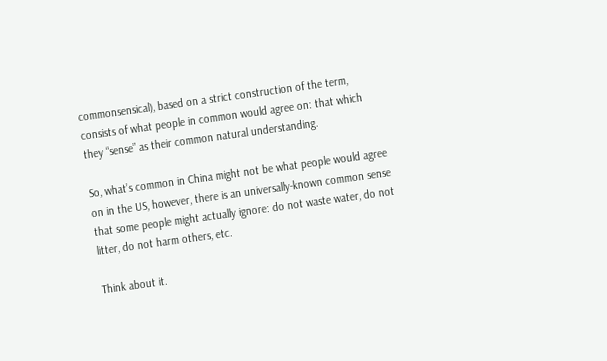commonsensical), based on a strict construction of the term, consists of what people in common would agree on: that which they “sense” as their common natural understanding.

So, what’s common in China might not be what people would agree on in the US, however, there is an universally-known common sense that some people might actually ignore: do not waste water, do not litter, do not harm others, etc.

Think about it.